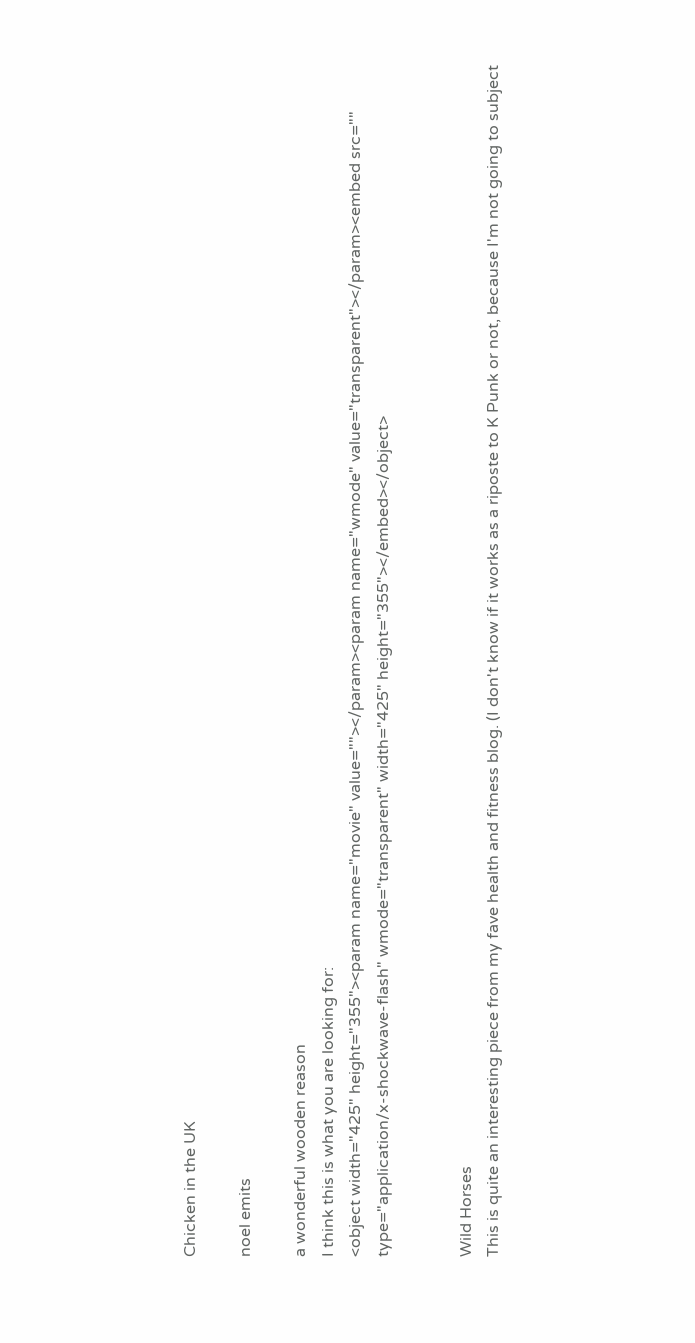Chicken in the UK

noel emits

a wonderful wooden reason
I think this is what you are looking for:
<object width="425" height="355"><param name="movie" value=""></param><param name="wmode" value="transparent"></param><embed src="" type="application/x-shockwave-flash" wmode="transparent" width="425" height="355"></embed></object>


Wild Horses
This is quite an interesting piece from my fave health and fitness blog. (I don't know if it works as a riposte to K Punk or not, because I'm not going to subject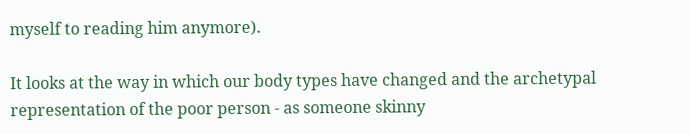myself to reading him anymore).

It looks at the way in which our body types have changed and the archetypal representation of the poor person - as someone skinny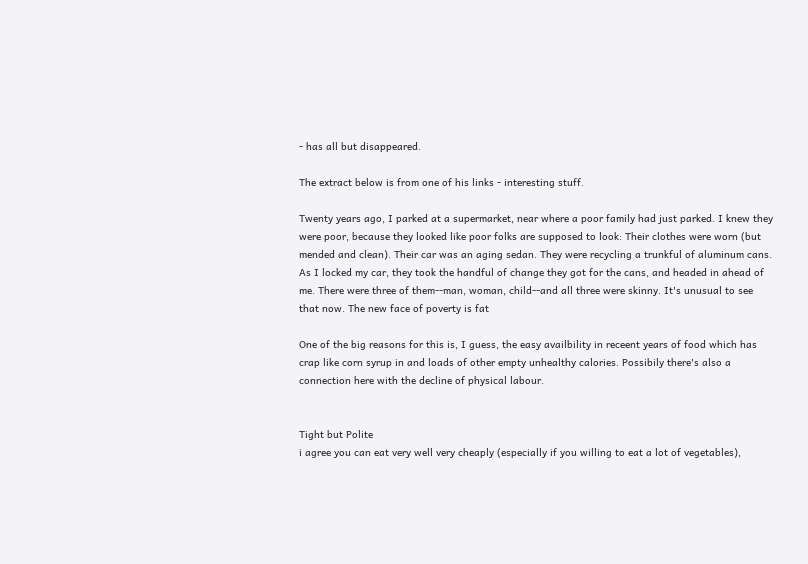- has all but disappeared.

The extract below is from one of his links - interesting stuff.

Twenty years ago, I parked at a supermarket, near where a poor family had just parked. I knew they were poor, because they looked like poor folks are supposed to look: Their clothes were worn (but mended and clean). Their car was an aging sedan. They were recycling a trunkful of aluminum cans. As I locked my car, they took the handful of change they got for the cans, and headed in ahead of me. There were three of them--man, woman, child--and all three were skinny. It's unusual to see that now. The new face of poverty is fat

One of the big reasons for this is, I guess, the easy availbility in receent years of food which has crap like corn syrup in and loads of other empty unhealthy calories. Possibily there's also a connection here with the decline of physical labour.


Tight but Polite
i agree you can eat very well very cheaply (especially if you willing to eat a lot of vegetables),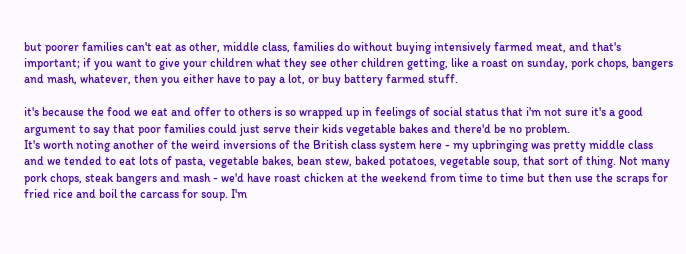but poorer families can't eat as other, middle class, families do without buying intensively farmed meat, and that's important; if you want to give your children what they see other children getting, like a roast on sunday, pork chops, bangers and mash, whatever, then you either have to pay a lot, or buy battery farmed stuff.

it's because the food we eat and offer to others is so wrapped up in feelings of social status that i'm not sure it's a good argument to say that poor families could just serve their kids vegetable bakes and there'd be no problem.
It's worth noting another of the weird inversions of the British class system here - my upbringing was pretty middle class and we tended to eat lots of pasta, vegetable bakes, bean stew, baked potatoes, vegetable soup, that sort of thing. Not many pork chops, steak bangers and mash - we'd have roast chicken at the weekend from time to time but then use the scraps for fried rice and boil the carcass for soup. I'm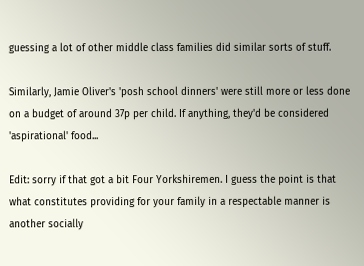guessing a lot of other middle class families did similar sorts of stuff.

Similarly, Jamie Oliver's 'posh school dinners' were still more or less done on a budget of around 37p per child. If anything, they'd be considered 'aspirational' food...

Edit: sorry if that got a bit Four Yorkshiremen. I guess the point is that what constitutes providing for your family in a respectable manner is another socially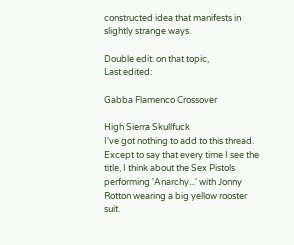constructed idea that manifests in slightly strange ways.

Double edit: on that topic,
Last edited:

Gabba Flamenco Crossover

High Sierra Skullfuck
I've got nothing to add to this thread. Except to say that every time I see the title, I think about the Sex Pistols performing 'Anarchy...' with Jonny Rotton wearing a big yellow rooster suit.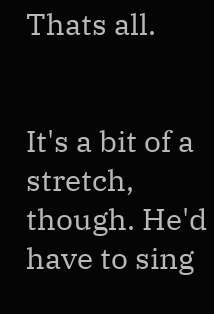Thats all.


It's a bit of a stretch, though. He'd have to sing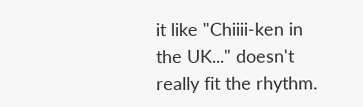it like "Chiiii-ken in the UK..." doesn't really fit the rhythm.